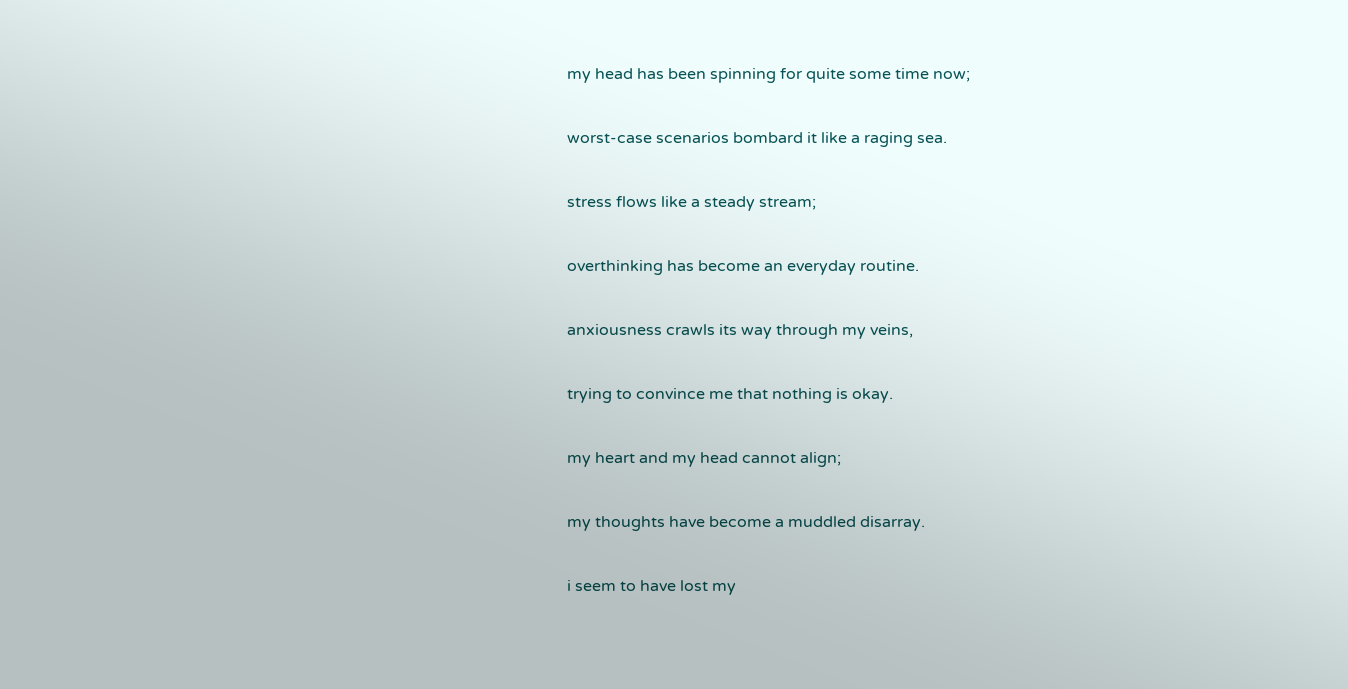my head has been spinning for quite some time now;

worst-case scenarios bombard it like a raging sea.

stress flows like a steady stream;

overthinking has become an everyday routine.

anxiousness crawls its way through my veins,

trying to convince me that nothing is okay.

my heart and my head cannot align;

my thoughts have become a muddled disarray.

i seem to have lost my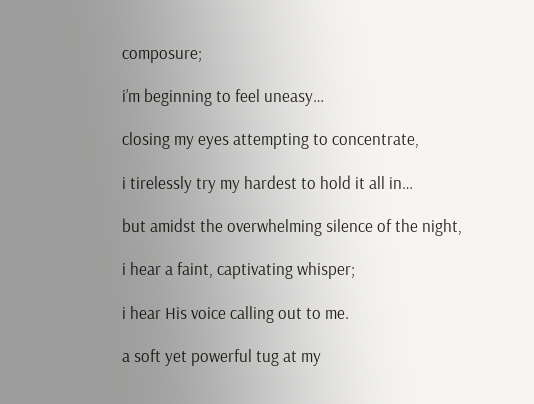composure;

i’m beginning to feel uneasy…

closing my eyes attempting to concentrate,

i tirelessly try my hardest to hold it all in…

but amidst the overwhelming silence of the night,

i hear a faint, captivating whisper;

i hear His voice calling out to me.

a soft yet powerful tug at my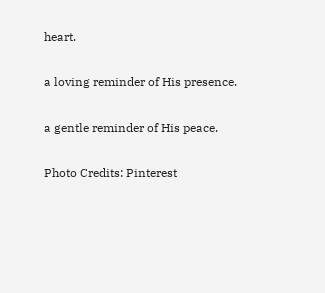heart.

a loving reminder of His presence.

a gentle reminder of His peace.

Photo Credits: Pinterest